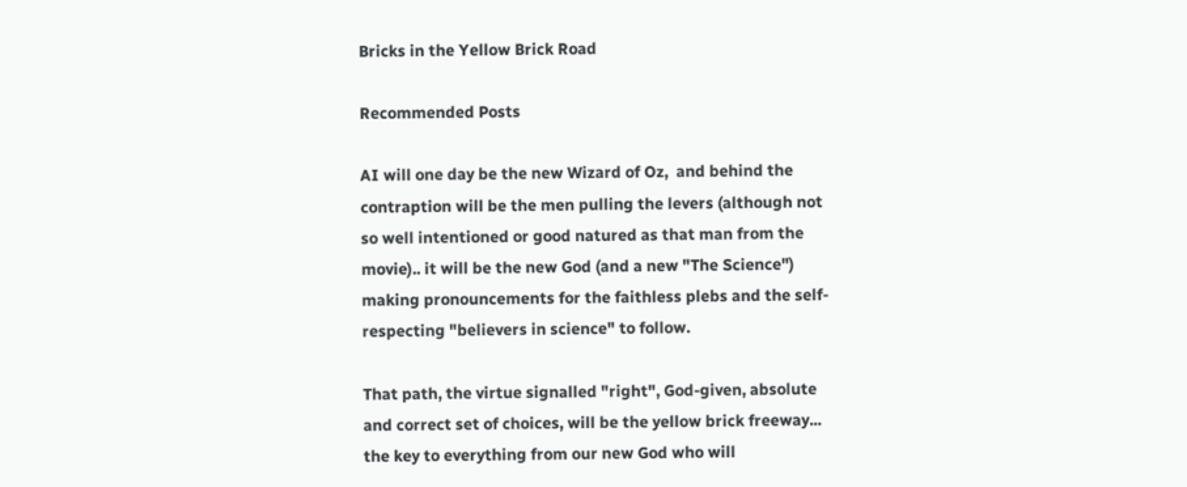Bricks in the Yellow Brick Road

Recommended Posts

AI will one day be the new Wizard of Oz,  and behind the contraption will be the men pulling the levers (although not so well intentioned or good natured as that man from the movie).. it will be the new God (and a new "The Science") making pronouncements for the faithless plebs and the self-respecting "believers in science" to follow.

That path, the virtue signalled "right", God-given, absolute and correct set of choices, will be the yellow brick freeway... the key to everything from our new God who will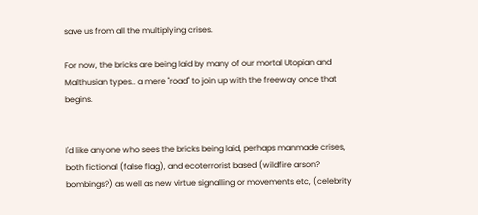save us from all the multiplying crises.

For now, the bricks are being laid by many of our mortal Utopian and Malthusian types.. a mere "road" to join up with the freeway once that begins.


I'd like anyone who sees the bricks being laid, perhaps manmade crises, both fictional (false flag), and ecoterrorist based (wildfire arson? bombings?) as well as new virtue signalling or movements etc, (celebrity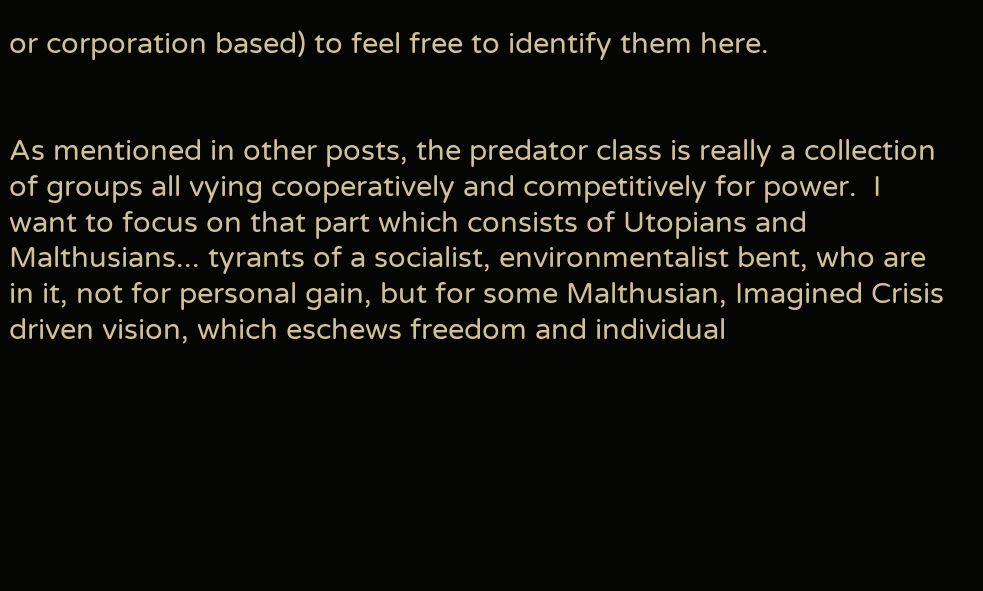or corporation based) to feel free to identify them here.


As mentioned in other posts, the predator class is really a collection of groups all vying cooperatively and competitively for power.  I want to focus on that part which consists of Utopians and Malthusians... tyrants of a socialist, environmentalist bent, who are in it, not for personal gain, but for some Malthusian, Imagined Crisis driven vision, which eschews freedom and individual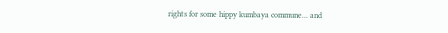rights for some hippy kumbaya commune... and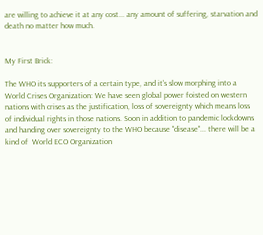are willing to achieve it at any cost... any amount of suffering, starvation and death no matter how much.


My First Brick:

The WHO its supporters of a certain type, and it's slow morphing into a World Crises Organization: We have seen global power foisted on western nations with crises as the justification, loss of sovereignty which means loss of individual rights in those nations. Soon in addition to pandemic lockdowns and handing over sovereignty to the WHO because "disease"... there will be a kind of  World ECO Organization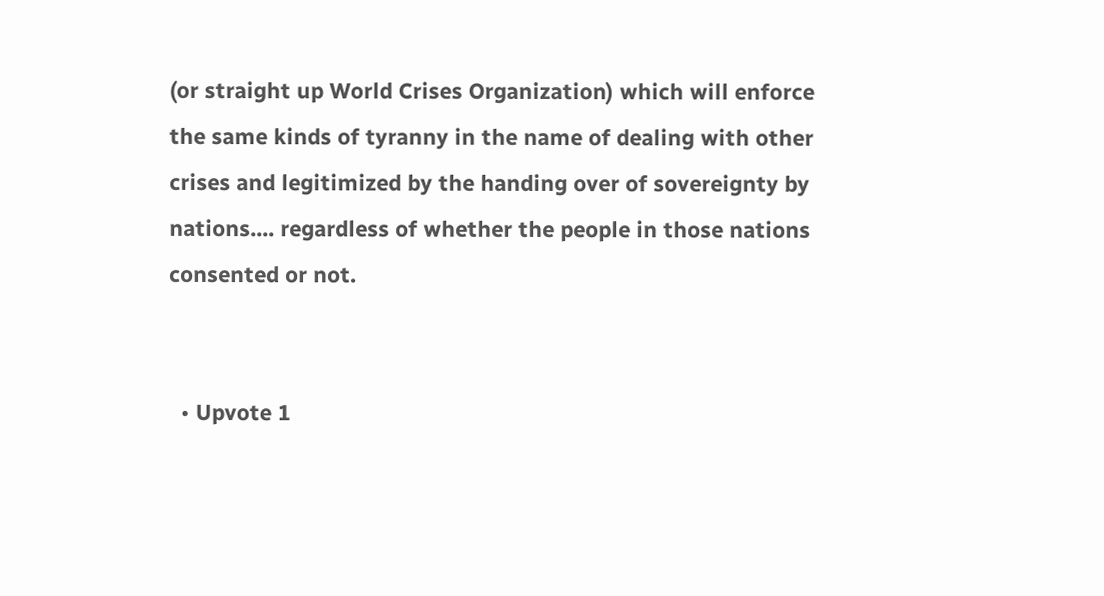(or straight up World Crises Organization) which will enforce the same kinds of tyranny in the name of dealing with other crises and legitimized by the handing over of sovereignty by nations.... regardless of whether the people in those nations consented or not.


  • Upvote 1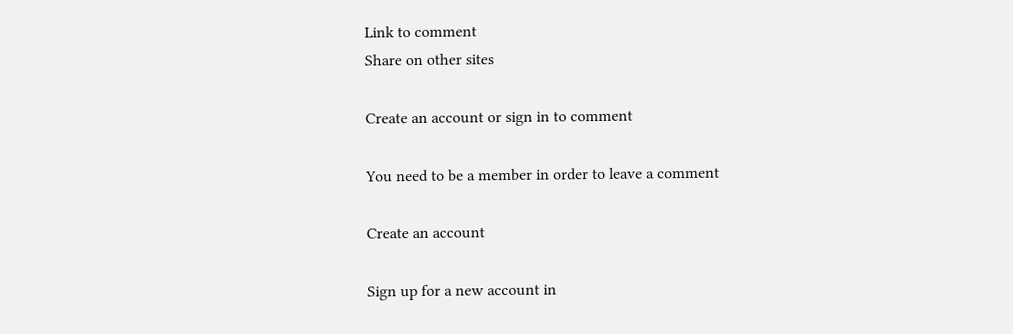Link to comment
Share on other sites

Create an account or sign in to comment

You need to be a member in order to leave a comment

Create an account

Sign up for a new account in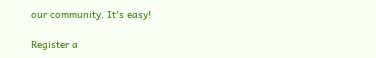our community. It's easy!

Register a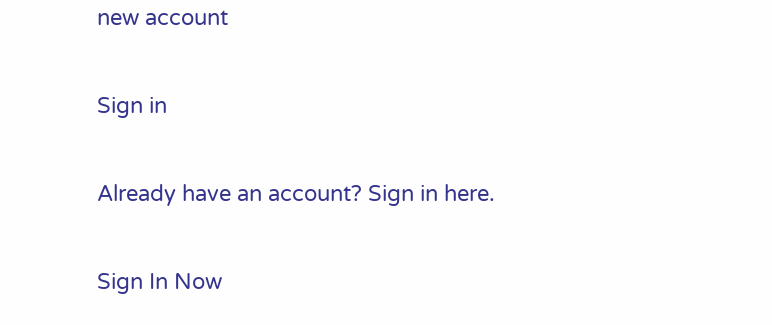new account

Sign in

Already have an account? Sign in here.

Sign In Now